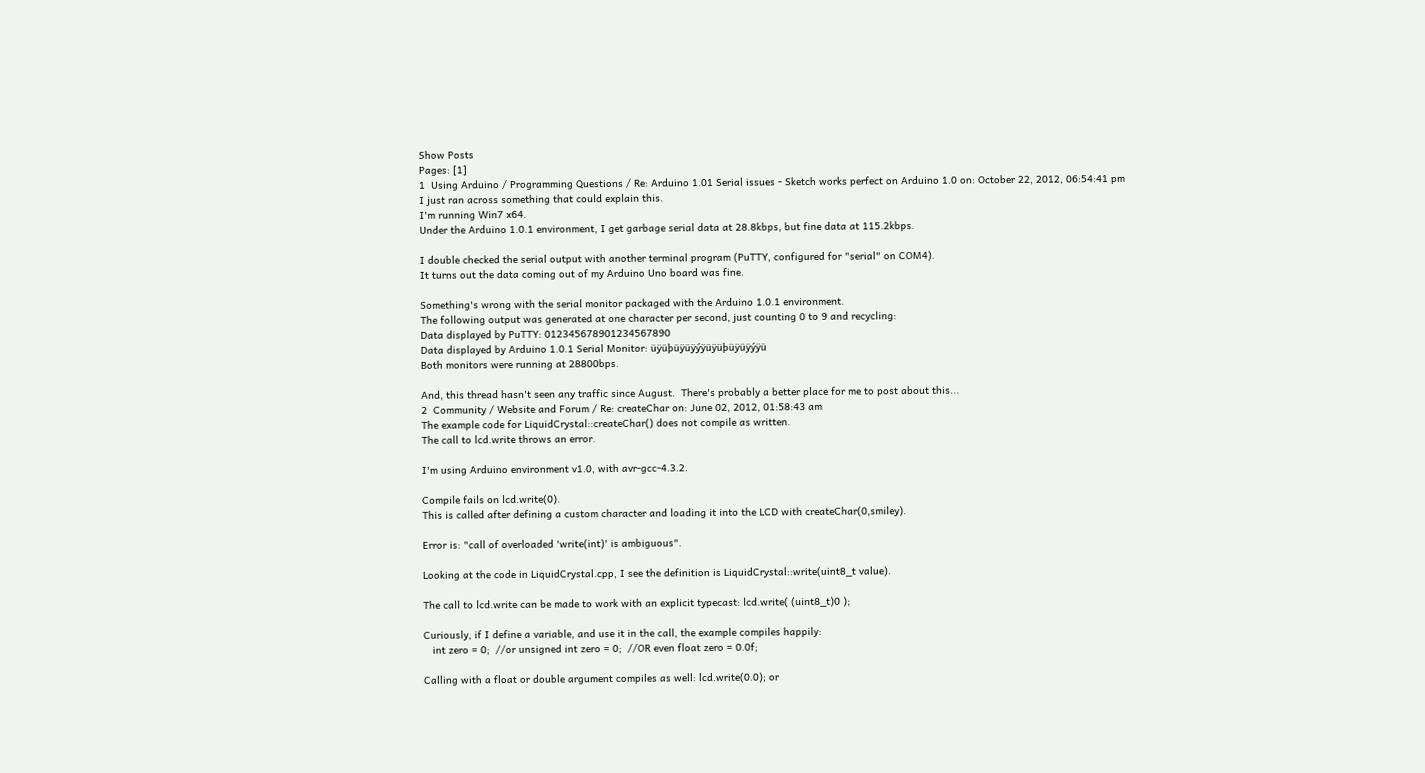Show Posts
Pages: [1]
1  Using Arduino / Programming Questions / Re: Arduino 1.01 Serial issues - Sketch works perfect on Arduino 1.0 on: October 22, 2012, 06:54:41 pm
I just ran across something that could explain this.
I'm running Win7 x64.
Under the Arduino 1.0.1 environment, I get garbage serial data at 28.8kbps, but fine data at 115.2kbps.

I double checked the serial output with another terminal program (PuTTY, configured for "serial" on COM4).
It turns out the data coming out of my Arduino Uno board was fine.

Something's wrong with the serial monitor packaged with the Arduino 1.0.1 environment.
The following output was generated at one character per second, just counting 0 to 9 and recycling:
Data displayed by PuTTY: 012345678901234567890
Data displayed by Arduino 1.0.1 Serial Monitor: üÿüþüÿüÿýÿüÿüþüÿüÿýÿü
Both monitors were running at 28800bps.

And, this thread hasn't seen any traffic since August.  There's probably a better place for me to post about this...
2  Community / Website and Forum / Re: createChar on: June 02, 2012, 01:58:43 am
The example code for LiquidCrystal::createChar() does not compile as written.
The call to lcd.write throws an error.

I'm using Arduino environment v1.0, with avr-gcc-4.3.2.

Compile fails on lcd.write(0).
This is called after defining a custom character and loading it into the LCD with createChar(0,smiley).

Error is: "call of overloaded 'write(int)' is ambiguous".

Looking at the code in LiquidCrystal.cpp, I see the definition is LiquidCrystal::write(uint8_t value).

The call to lcd.write can be made to work with an explicit typecast: lcd.write( (uint8_t)0 );

Curiously, if I define a variable, and use it in the call, the example compiles happily:
   int zero = 0;  //or unsigned int zero = 0;  //OR even float zero = 0.0f;

Calling with a float or double argument compiles as well: lcd.write(0.0); or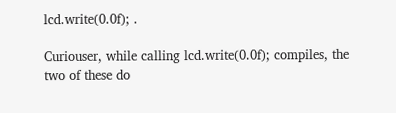lcd.write(0.0f); .

Curiouser, while calling lcd.write(0.0f); compiles, the two of these do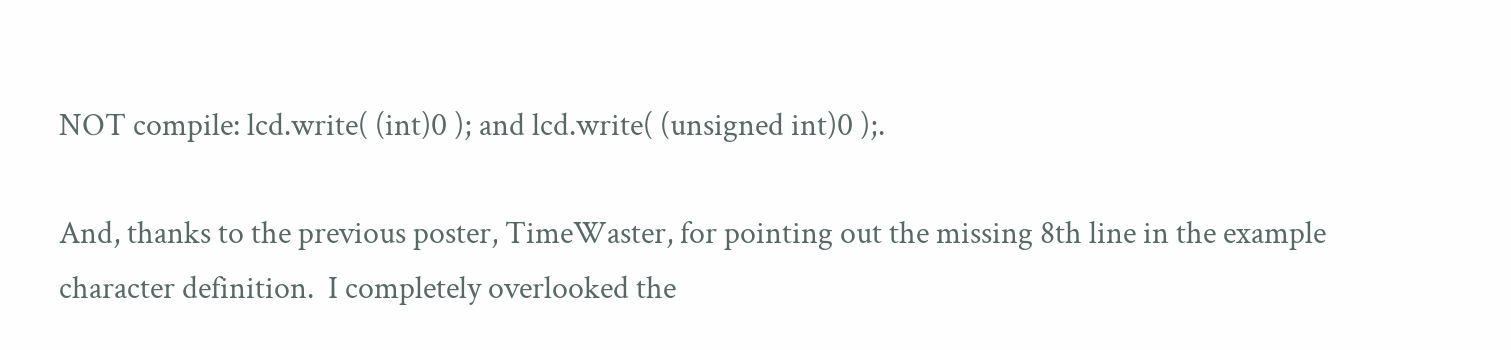NOT compile: lcd.write( (int)0 ); and lcd.write( (unsigned int)0 );.

And, thanks to the previous poster, TimeWaster, for pointing out the missing 8th line in the example character definition.  I completely overlooked the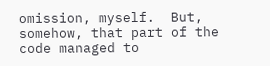omission, myself.  But, somehow, that part of the code managed to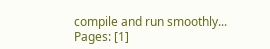compile and run smoothly...
Pages: [1]